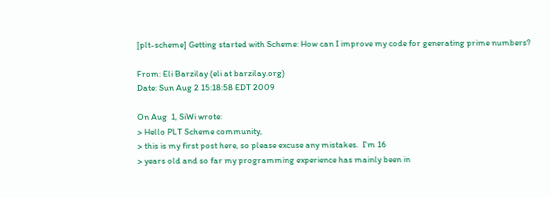[plt-scheme] Getting started with Scheme: How can I improve my code for generating prime numbers?

From: Eli Barzilay (eli at barzilay.org)
Date: Sun Aug 2 15:18:58 EDT 2009

On Aug  1, SiWi wrote:
> Hello PLT Scheme community,
> this is my first post here, so please excuse any mistakes.  I'm 16
> years old and so far my programming experience has mainly been in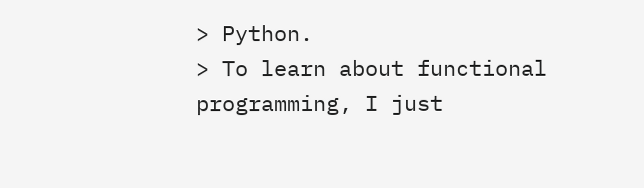> Python.
> To learn about functional programming, I just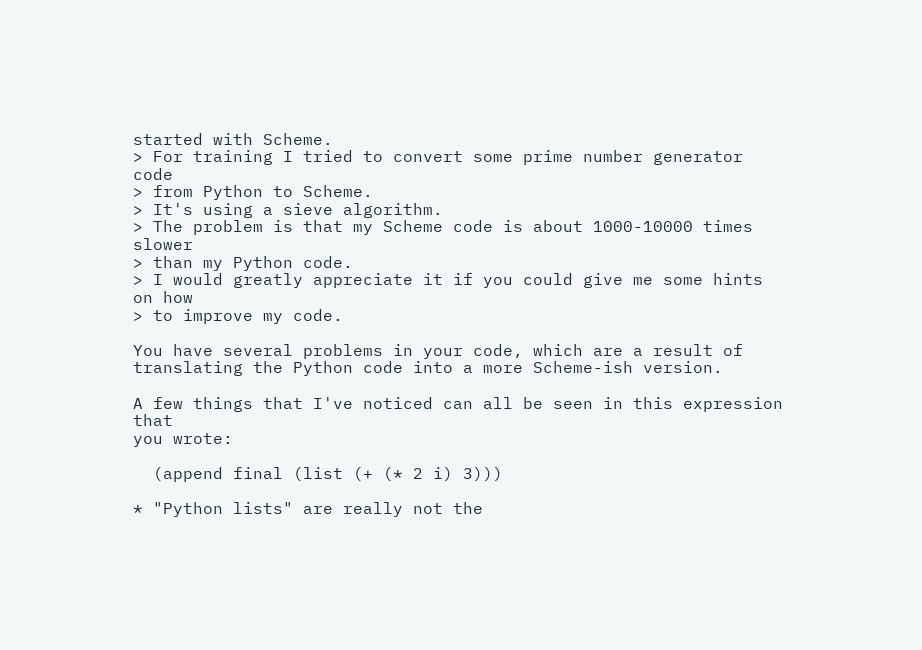started with Scheme.
> For training I tried to convert some prime number generator code
> from Python to Scheme.
> It's using a sieve algorithm.
> The problem is that my Scheme code is about 1000-10000 times slower
> than my Python code.
> I would greatly appreciate it if you could give me some hints on how
> to improve my code.

You have several problems in your code, which are a result of
translating the Python code into a more Scheme-ish version.

A few things that I've noticed can all be seen in this expression that
you wrote:

  (append final (list (+ (* 2 i) 3)))

* "Python lists" are really not the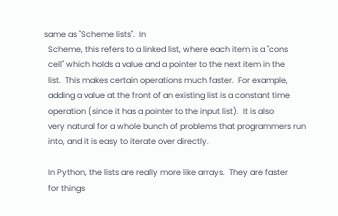same as "Scheme lists".  In
  Scheme, this refers to a linked list, where each item is a "cons
  cell" which holds a value and a pointer to the next item in the
  list.  This makes certain operations much faster.  For example,
  adding a value at the front of an existing list is a constant time
  operation (since it has a pointer to the input list).  It is also
  very natural for a whole bunch of problems that programmers run
  into, and it is easy to iterate over directly.

  In Python, the lists are really more like arrays.  They are faster
  for things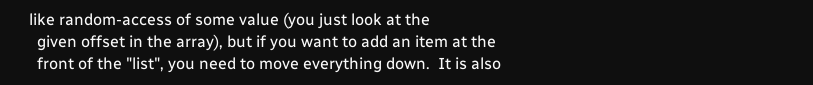like random-access of some value (you just look at the
  given offset in the array), but if you want to add an item at the
  front of the "list", you need to move everything down.  It is also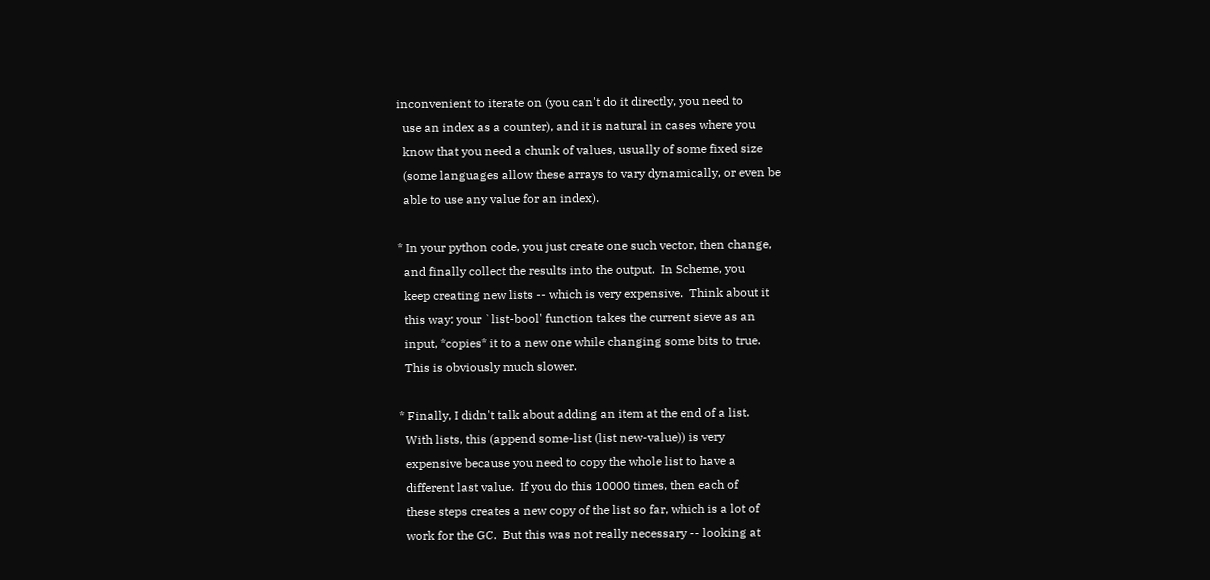inconvenient to iterate on (you can't do it directly, you need to
  use an index as a counter), and it is natural in cases where you
  know that you need a chunk of values, usually of some fixed size
  (some languages allow these arrays to vary dynamically, or even be
  able to use any value for an index).

* In your python code, you just create one such vector, then change,
  and finally collect the results into the output.  In Scheme, you
  keep creating new lists -- which is very expensive.  Think about it
  this way: your `list-bool' function takes the current sieve as an
  input, *copies* it to a new one while changing some bits to true.
  This is obviously much slower.

* Finally, I didn't talk about adding an item at the end of a list.
  With lists, this (append some-list (list new-value)) is very
  expensive because you need to copy the whole list to have a
  different last value.  If you do this 10000 times, then each of
  these steps creates a new copy of the list so far, which is a lot of
  work for the GC.  But this was not really necessary -- looking at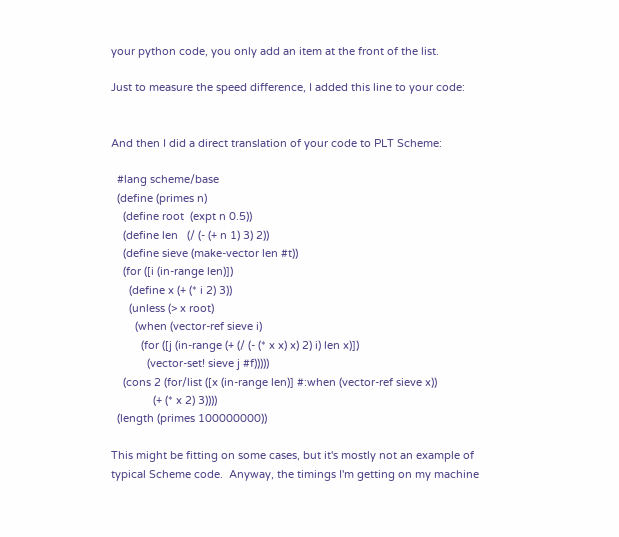your python code, you only add an item at the front of the list.

Just to measure the speed difference, I added this line to your code:


And then I did a direct translation of your code to PLT Scheme:

  #lang scheme/base
  (define (primes n)
    (define root  (expt n 0.5))
    (define len   (/ (- (+ n 1) 3) 2))
    (define sieve (make-vector len #t))
    (for ([i (in-range len)])
      (define x (+ (* i 2) 3))
      (unless (> x root)
        (when (vector-ref sieve i)
          (for ([j (in-range (+ (/ (- (* x x) x) 2) i) len x)])
            (vector-set! sieve j #f)))))
    (cons 2 (for/list ([x (in-range len)] #:when (vector-ref sieve x))
              (+ (* x 2) 3))))
  (length (primes 100000000))

This might be fitting on some cases, but it's mostly not an example of
typical Scheme code.  Anyway, the timings I'm getting on my machine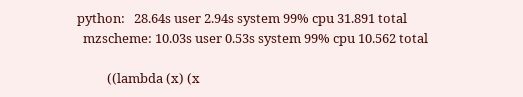python:   28.64s user 2.94s system 99% cpu 31.891 total
  mzscheme: 10.03s user 0.53s system 99% cpu 10.562 total

          ((lambda (x) (x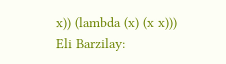x)) (lambda (x) (x x)))          Eli Barzilay: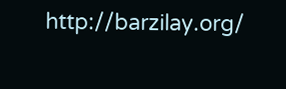http://barzilay.org/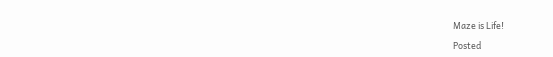Maze is Life!

Posted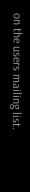on the users mailing list.